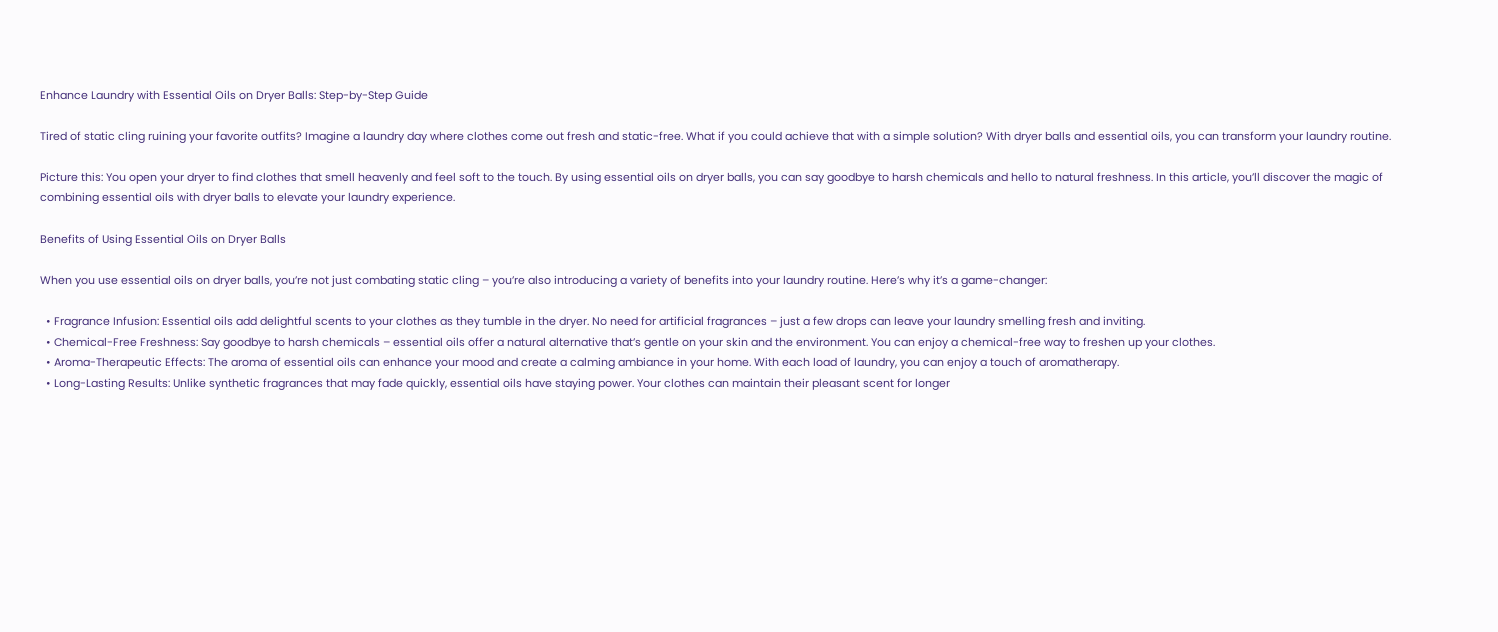Enhance Laundry with Essential Oils on Dryer Balls: Step-by-Step Guide

Tired of static cling ruining your favorite outfits? Imagine a laundry day where clothes come out fresh and static-free. What if you could achieve that with a simple solution? With dryer balls and essential oils, you can transform your laundry routine.

Picture this: You open your dryer to find clothes that smell heavenly and feel soft to the touch. By using essential oils on dryer balls, you can say goodbye to harsh chemicals and hello to natural freshness. In this article, you’ll discover the magic of combining essential oils with dryer balls to elevate your laundry experience.

Benefits of Using Essential Oils on Dryer Balls

When you use essential oils on dryer balls, you’re not just combating static cling – you’re also introducing a variety of benefits into your laundry routine. Here’s why it’s a game-changer:

  • Fragrance Infusion: Essential oils add delightful scents to your clothes as they tumble in the dryer. No need for artificial fragrances – just a few drops can leave your laundry smelling fresh and inviting.
  • Chemical-Free Freshness: Say goodbye to harsh chemicals – essential oils offer a natural alternative that’s gentle on your skin and the environment. You can enjoy a chemical-free way to freshen up your clothes.
  • Aroma-Therapeutic Effects: The aroma of essential oils can enhance your mood and create a calming ambiance in your home. With each load of laundry, you can enjoy a touch of aromatherapy.
  • Long-Lasting Results: Unlike synthetic fragrances that may fade quickly, essential oils have staying power. Your clothes can maintain their pleasant scent for longer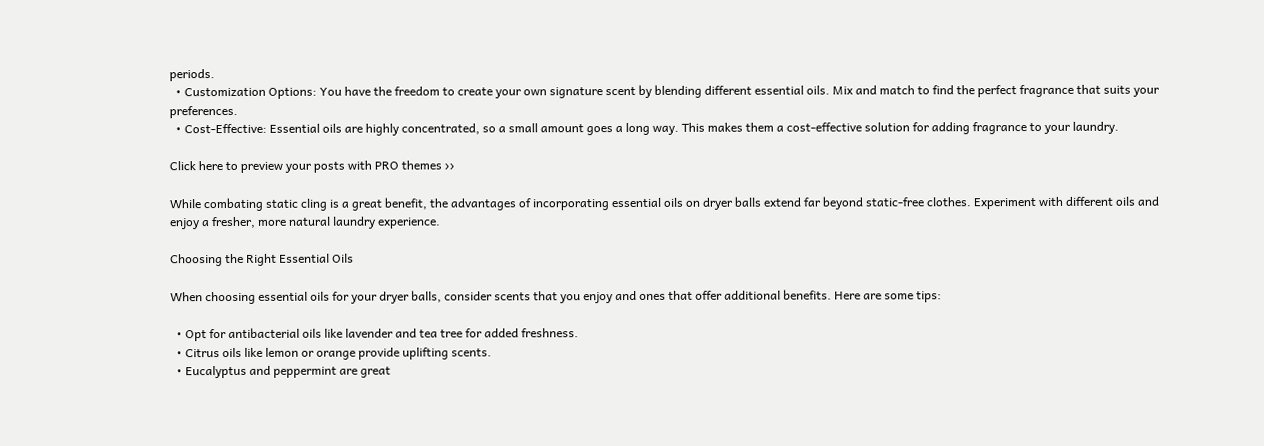periods.
  • Customization Options: You have the freedom to create your own signature scent by blending different essential oils. Mix and match to find the perfect fragrance that suits your preferences.
  • Cost-Effective: Essential oils are highly concentrated, so a small amount goes a long way. This makes them a cost-effective solution for adding fragrance to your laundry.

Click here to preview your posts with PRO themes ››

While combating static cling is a great benefit, the advantages of incorporating essential oils on dryer balls extend far beyond static-free clothes. Experiment with different oils and enjoy a fresher, more natural laundry experience.

Choosing the Right Essential Oils

When choosing essential oils for your dryer balls, consider scents that you enjoy and ones that offer additional benefits. Here are some tips:

  • Opt for antibacterial oils like lavender and tea tree for added freshness.
  • Citrus oils like lemon or orange provide uplifting scents.
  • Eucalyptus and peppermint are great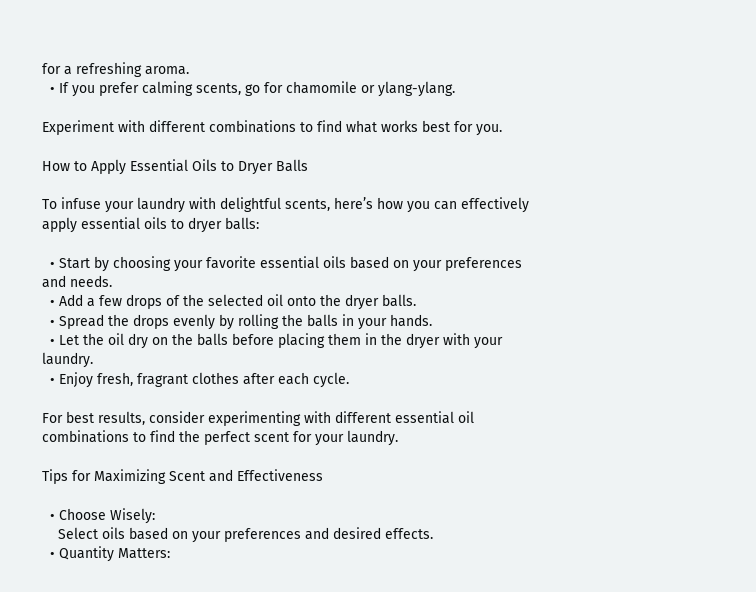for a refreshing aroma.
  • If you prefer calming scents, go for chamomile or ylang-ylang.

Experiment with different combinations to find what works best for you.

How to Apply Essential Oils to Dryer Balls

To infuse your laundry with delightful scents, here’s how you can effectively apply essential oils to dryer balls:

  • Start by choosing your favorite essential oils based on your preferences and needs.
  • Add a few drops of the selected oil onto the dryer balls.
  • Spread the drops evenly by rolling the balls in your hands.
  • Let the oil dry on the balls before placing them in the dryer with your laundry.
  • Enjoy fresh, fragrant clothes after each cycle.

For best results, consider experimenting with different essential oil combinations to find the perfect scent for your laundry.

Tips for Maximizing Scent and Effectiveness

  • Choose Wisely:
    Select oils based on your preferences and desired effects.
  • Quantity Matters: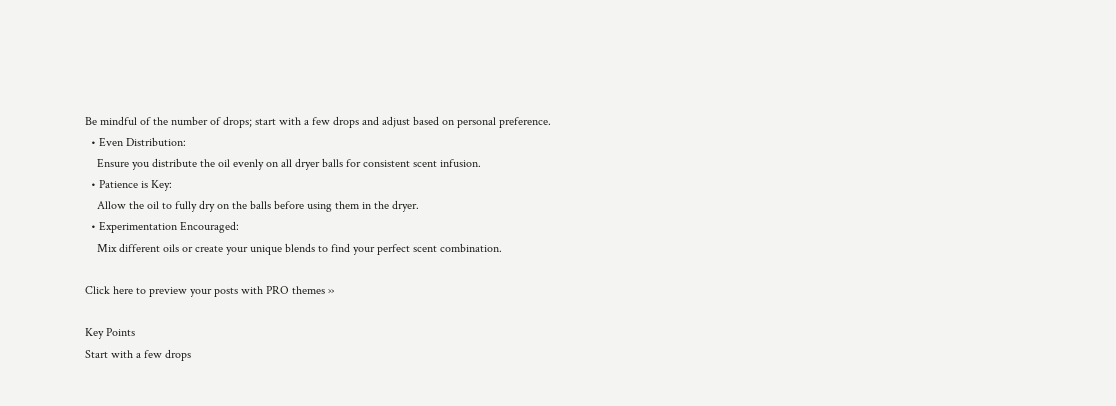Be mindful of the number of drops; start with a few drops and adjust based on personal preference.
  • Even Distribution:
    Ensure you distribute the oil evenly on all dryer balls for consistent scent infusion.
  • Patience is Key:
    Allow the oil to fully dry on the balls before using them in the dryer.
  • Experimentation Encouraged:
    Mix different oils or create your unique blends to find your perfect scent combination.

Click here to preview your posts with PRO themes ››

Key Points
Start with a few drops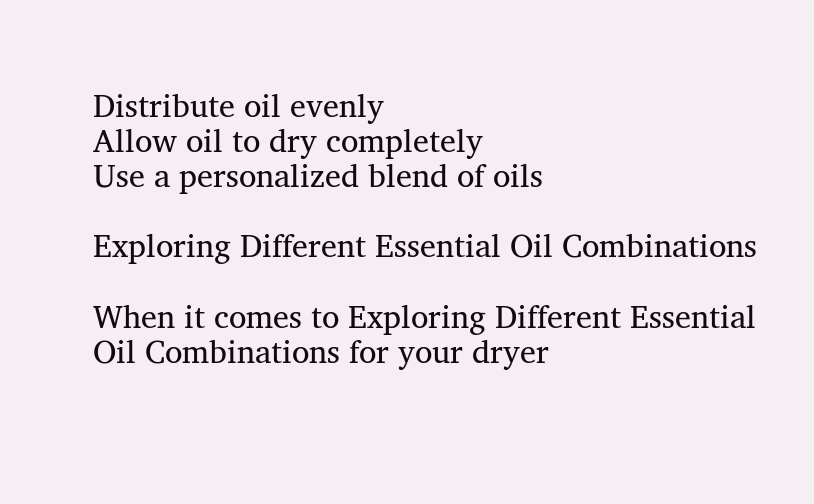Distribute oil evenly
Allow oil to dry completely
Use a personalized blend of oils

Exploring Different Essential Oil Combinations

When it comes to Exploring Different Essential Oil Combinations for your dryer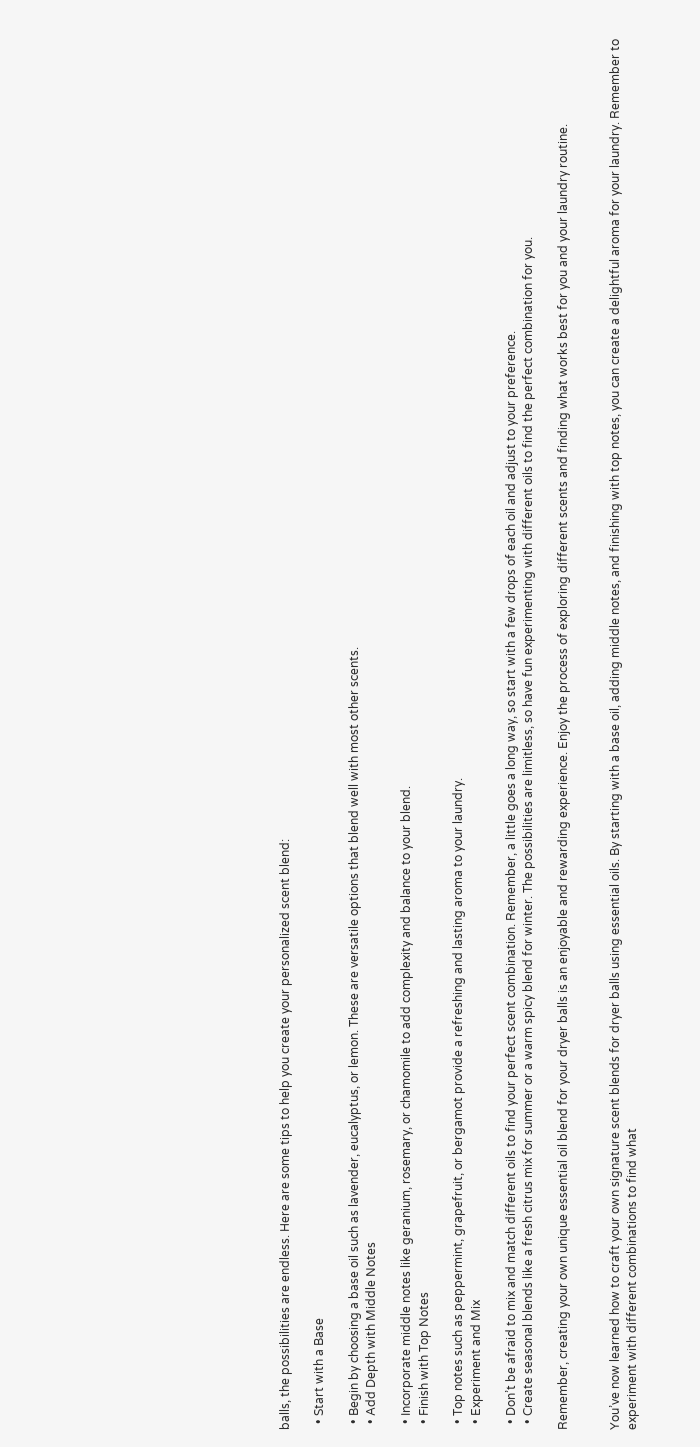balls, the possibilities are endless. Here are some tips to help you create your personalized scent blend:

  • Start with a Base

  • Begin by choosing a base oil such as lavender, eucalyptus, or lemon. These are versatile options that blend well with most other scents.
  • Add Depth with Middle Notes

  • Incorporate middle notes like geranium, rosemary, or chamomile to add complexity and balance to your blend.
  • Finish with Top Notes

  • Top notes such as peppermint, grapefruit, or bergamot provide a refreshing and lasting aroma to your laundry.
  • Experiment and Mix

  • Don’t be afraid to mix and match different oils to find your perfect scent combination. Remember, a little goes a long way, so start with a few drops of each oil and adjust to your preference.
  • Create seasonal blends like a fresh citrus mix for summer or a warm spicy blend for winter. The possibilities are limitless, so have fun experimenting with different oils to find the perfect combination for you.

Remember, creating your own unique essential oil blend for your dryer balls is an enjoyable and rewarding experience. Enjoy the process of exploring different scents and finding what works best for you and your laundry routine.


You’ve now learned how to craft your own signature scent blends for dryer balls using essential oils. By starting with a base oil, adding middle notes, and finishing with top notes, you can create a delightful aroma for your laundry. Remember to experiment with different combinations to find what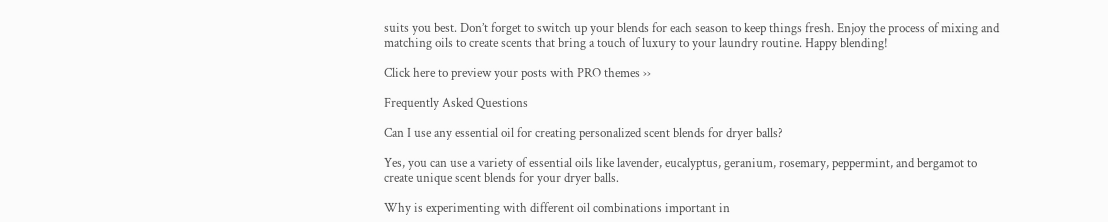suits you best. Don’t forget to switch up your blends for each season to keep things fresh. Enjoy the process of mixing and matching oils to create scents that bring a touch of luxury to your laundry routine. Happy blending!

Click here to preview your posts with PRO themes ››

Frequently Asked Questions

Can I use any essential oil for creating personalized scent blends for dryer balls?

Yes, you can use a variety of essential oils like lavender, eucalyptus, geranium, rosemary, peppermint, and bergamot to create unique scent blends for your dryer balls.

Why is experimenting with different oil combinations important in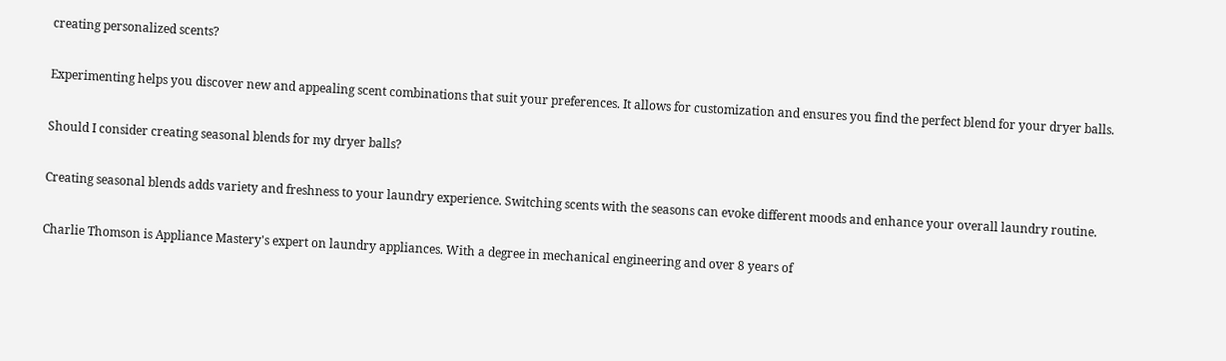creating personalized scents?

Experimenting helps you discover new and appealing scent combinations that suit your preferences. It allows for customization and ensures you find the perfect blend for your dryer balls.

Should I consider creating seasonal blends for my dryer balls?

Creating seasonal blends adds variety and freshness to your laundry experience. Switching scents with the seasons can evoke different moods and enhance your overall laundry routine.

Charlie Thomson is Appliance Mastery's expert on laundry appliances. With a degree in mechanical engineering and over 8 years of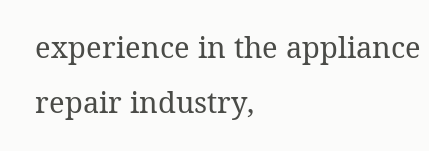experience in the appliance repair industry,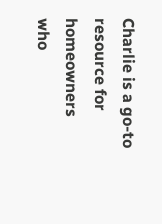Charlie is a go-to resource for homeowners who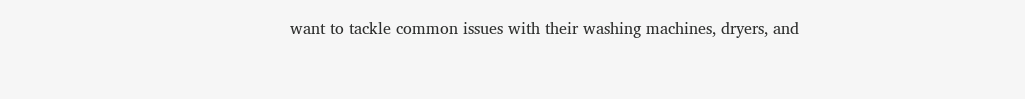want to tackle common issues with their washing machines, dryers, and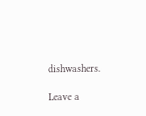dishwashers.

Leave a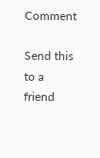Comment

Send this to a friend